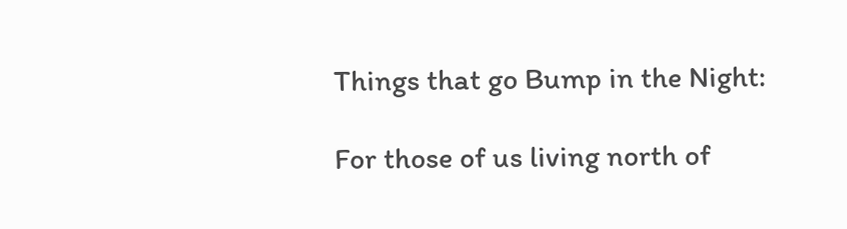Things that go Bump in the Night:

For those of us living north of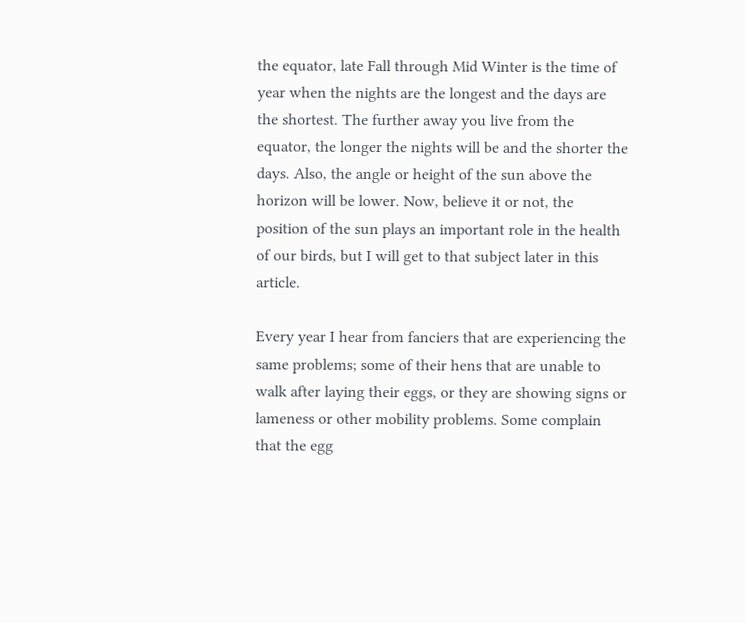the equator, late Fall through Mid Winter is the time of year when the nights are the longest and the days are the shortest. The further away you live from the equator, the longer the nights will be and the shorter the days. Also, the angle or height of the sun above the horizon will be lower. Now, believe it or not, the position of the sun plays an important role in the health of our birds, but I will get to that subject later in this article.

Every year I hear from fanciers that are experiencing the same problems; some of their hens that are unable to walk after laying their eggs, or they are showing signs or lameness or other mobility problems. Some complain that the egg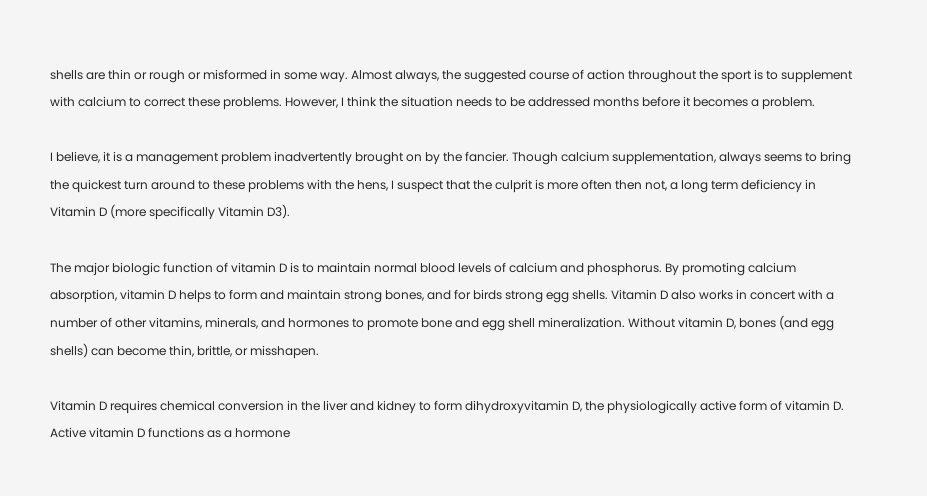shells are thin or rough or misformed in some way. Almost always, the suggested course of action throughout the sport is to supplement with calcium to correct these problems. However, I think the situation needs to be addressed months before it becomes a problem.

I believe, it is a management problem inadvertently brought on by the fancier. Though calcium supplementation, always seems to bring the quickest turn around to these problems with the hens, I suspect that the culprit is more often then not, a long term deficiency in Vitamin D (more specifically Vitamin D3).

The major biologic function of vitamin D is to maintain normal blood levels of calcium and phosphorus. By promoting calcium absorption, vitamin D helps to form and maintain strong bones, and for birds strong egg shells. Vitamin D also works in concert with a number of other vitamins, minerals, and hormones to promote bone and egg shell mineralization. Without vitamin D, bones (and egg shells) can become thin, brittle, or misshapen.

Vitamin D requires chemical conversion in the liver and kidney to form dihydroxyvitamin D, the physiologically active form of vitamin D. Active vitamin D functions as a hormone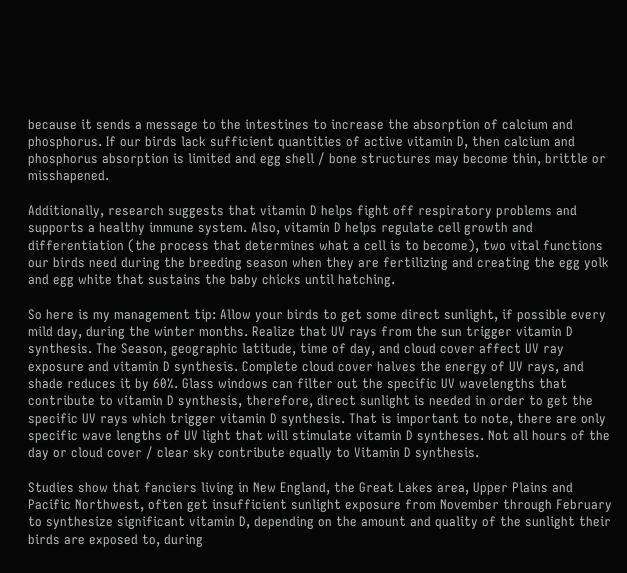because it sends a message to the intestines to increase the absorption of calcium and phosphorus. If our birds lack sufficient quantities of active vitamin D, then calcium and phosphorus absorption is limited and egg shell / bone structures may become thin, brittle or misshapened.

Additionally, research suggests that vitamin D helps fight off respiratory problems and supports a healthy immune system. Also, vitamin D helps regulate cell growth and differentiation (the process that determines what a cell is to become), two vital functions our birds need during the breeding season when they are fertilizing and creating the egg yolk and egg white that sustains the baby chicks until hatching.

So here is my management tip: Allow your birds to get some direct sunlight, if possible every mild day, during the winter months. Realize that UV rays from the sun trigger vitamin D synthesis. The Season, geographic latitude, time of day, and cloud cover affect UV ray exposure and vitamin D synthesis. Complete cloud cover halves the energy of UV rays, and shade reduces it by 60%. Glass windows can filter out the specific UV wavelengths that contribute to vitamin D synthesis, therefore, direct sunlight is needed in order to get the specific UV rays which trigger vitamin D synthesis. That is important to note, there are only specific wave lengths of UV light that will stimulate vitamin D syntheses. Not all hours of the day or cloud cover / clear sky contribute equally to Vitamin D synthesis.

Studies show that fanciers living in New England, the Great Lakes area, Upper Plains and Pacific Northwest, often get insufficient sunlight exposure from November through February to synthesize significant vitamin D, depending on the amount and quality of the sunlight their birds are exposed to, during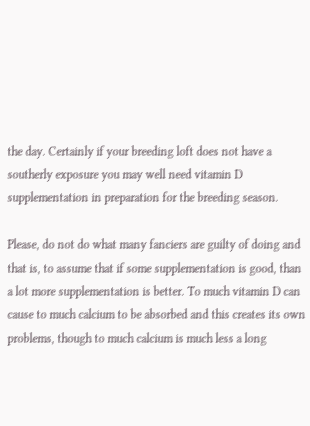the day. Certainly if your breeding loft does not have a southerly exposure you may well need vitamin D supplementation in preparation for the breeding season.

Please, do not do what many fanciers are guilty of doing and that is, to assume that if some supplementation is good, than a lot more supplementation is better. To much vitamin D can cause to much calcium to be absorbed and this creates its own problems, though to much calcium is much less a long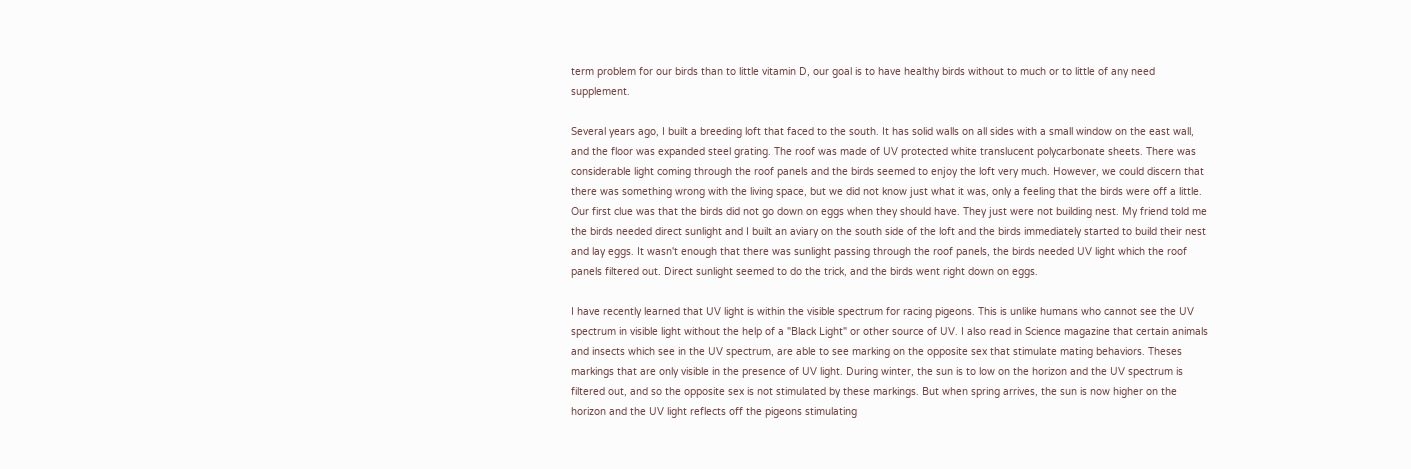term problem for our birds than to little vitamin D, our goal is to have healthy birds without to much or to little of any need supplement.

Several years ago, I built a breeding loft that faced to the south. It has solid walls on all sides with a small window on the east wall, and the floor was expanded steel grating. The roof was made of UV protected white translucent polycarbonate sheets. There was considerable light coming through the roof panels and the birds seemed to enjoy the loft very much. However, we could discern that there was something wrong with the living space, but we did not know just what it was, only a feeling that the birds were off a little. Our first clue was that the birds did not go down on eggs when they should have. They just were not building nest. My friend told me the birds needed direct sunlight and I built an aviary on the south side of the loft and the birds immediately started to build their nest and lay eggs. It wasn't enough that there was sunlight passing through the roof panels, the birds needed UV light which the roof panels filtered out. Direct sunlight seemed to do the trick, and the birds went right down on eggs.

I have recently learned that UV light is within the visible spectrum for racing pigeons. This is unlike humans who cannot see the UV spectrum in visible light without the help of a "Black Light" or other source of UV. I also read in Science magazine that certain animals and insects which see in the UV spectrum, are able to see marking on the opposite sex that stimulate mating behaviors. Theses markings that are only visible in the presence of UV light. During winter, the sun is to low on the horizon and the UV spectrum is filtered out, and so the opposite sex is not stimulated by these markings. But when spring arrives, the sun is now higher on the horizon and the UV light reflects off the pigeons stimulating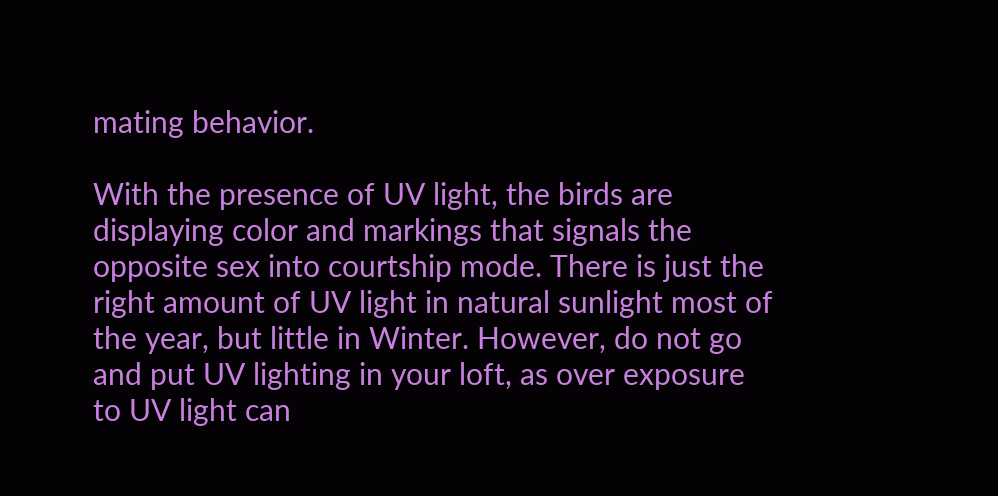mating behavior.

With the presence of UV light, the birds are displaying color and markings that signals the opposite sex into courtship mode. There is just the right amount of UV light in natural sunlight most of the year, but little in Winter. However, do not go and put UV lighting in your loft, as over exposure to UV light can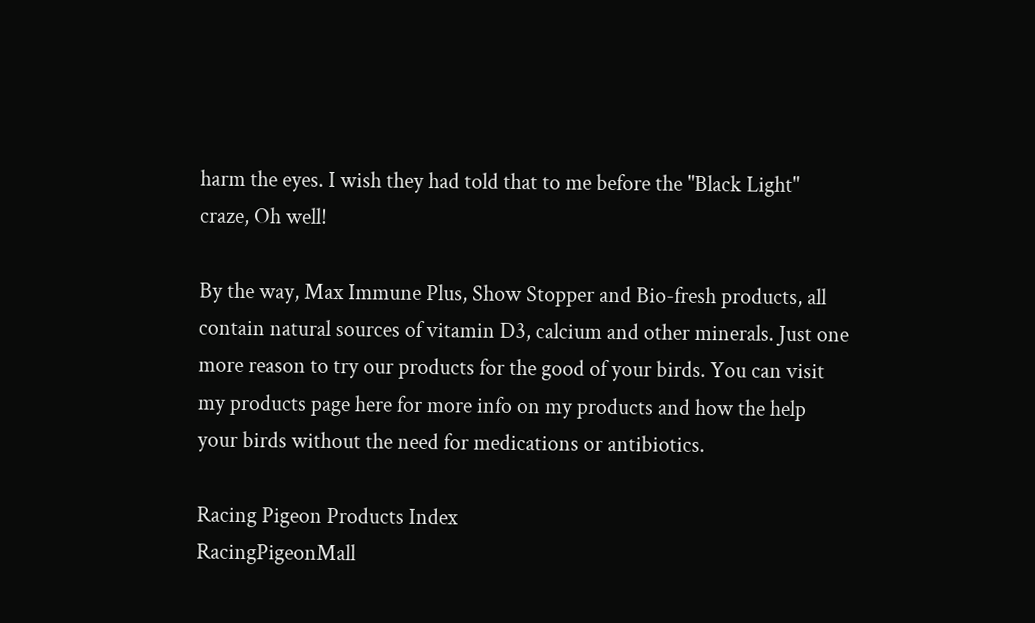harm the eyes. I wish they had told that to me before the "Black Light" craze, Oh well!

By the way, Max Immune Plus, Show Stopper and Bio-fresh products, all contain natural sources of vitamin D3, calcium and other minerals. Just one more reason to try our products for the good of your birds. You can visit my products page here for more info on my products and how the help your birds without the need for medications or antibiotics.

Racing Pigeon Products Index
RacingPigeonMall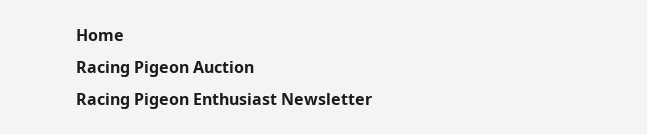Home
Racing Pigeon Auction
Racing Pigeon Enthusiast Newsletter